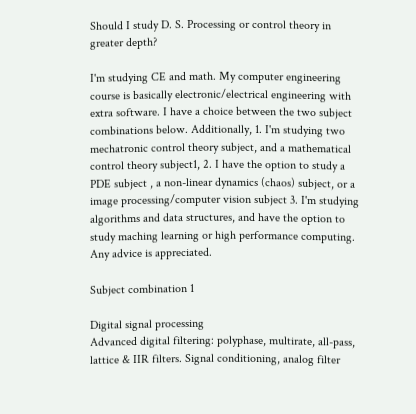Should I study D. S. Processing or control theory in greater depth?

I'm studying CE and math. My computer engineering course is basically electronic/electrical engineering with extra software. I have a choice between the two subject combinations below. Additionally, 1. I'm studying two mechatronic control theory subject, and a mathematical control theory subject1, 2. I have the option to study a PDE subject , a non-linear dynamics (chaos) subject, or a image processing/computer vision subject 3. I'm studying algorithms and data structures, and have the option to study maching learning or high performance computing. Any advice is appreciated.

Subject combination 1

Digital signal processing
Advanced digital filtering: polyphase, multirate, all-pass, lattice & IIR filters. Signal conditioning, analog filter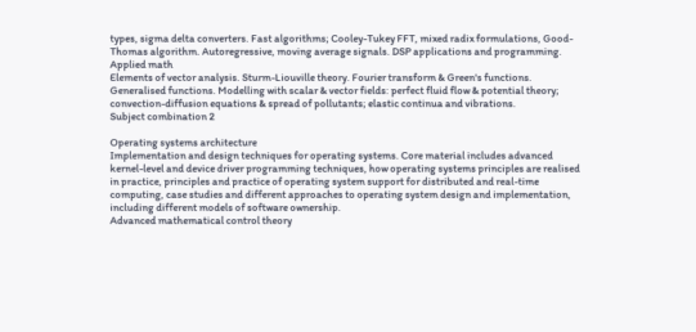types, sigma delta converters. Fast algorithms; Cooley-Tukey FFT, mixed radix formulations, Good-Thomas algorithm. Autoregressive, moving average signals. DSP applications and programming.
Applied math
Elements of vector analysis. Sturm-Liouville theory. Fourier transform & Green's functions. Generalised functions. Modelling with scalar & vector fields: perfect fluid flow & potential theory; convection-diffusion equations & spread of pollutants; elastic continua and vibrations.
Subject combination 2

Operating systems architecture
Implementation and design techniques for operating systems. Core material includes advanced kernel-level and device driver programming techniques, how operating systems principles are realised in practice, principles and practice of operating system support for distributed and real-time computing, case studies and different approaches to operating system design and implementation, including different models of software ownership.
Advanced mathematical control theory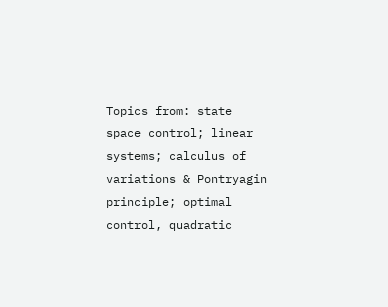Topics from: state space control; linear systems; calculus of variations & Pontryagin principle; optimal control, quadratic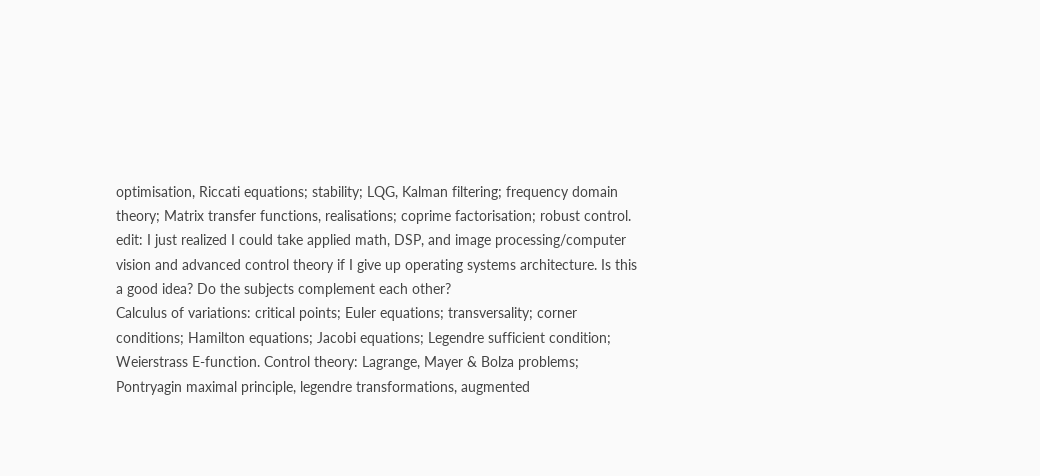optimisation, Riccati equations; stability; LQG, Kalman filtering; frequency domain theory; Matrix transfer functions, realisations; coprime factorisation; robust control.
edit: I just realized I could take applied math, DSP, and image processing/computer vision and advanced control theory if I give up operating systems architecture. Is this a good idea? Do the subjects complement each other?
Calculus of variations: critical points; Euler equations; transversality; corner conditions; Hamilton equations; Jacobi equations; Legendre sufficient condition; Weierstrass E-function. Control theory: Lagrange, Mayer & Bolza problems; Pontryagin maximal principle, legendre transformations, augmented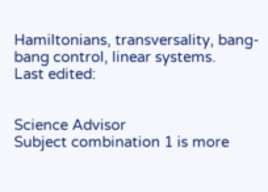Hamiltonians, transversality, bang-bang control, linear systems.
Last edited:


Science Advisor
Subject combination 1 is more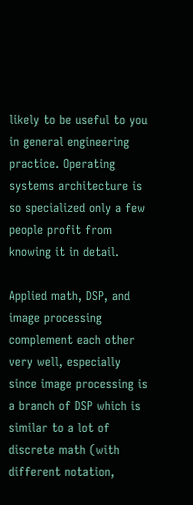likely to be useful to you in general engineering practice. Operating systems architecture is so specialized only a few people profit from knowing it in detail.

Applied math, DSP, and image processing complement each other very well, especially since image processing is a branch of DSP which is similar to a lot of discrete math (with different notation,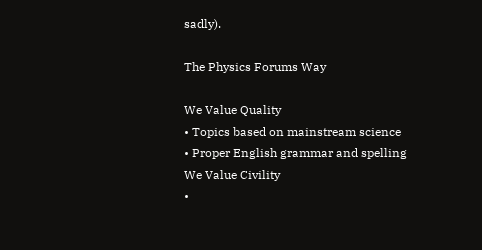sadly).

The Physics Forums Way

We Value Quality
• Topics based on mainstream science
• Proper English grammar and spelling
We Value Civility
•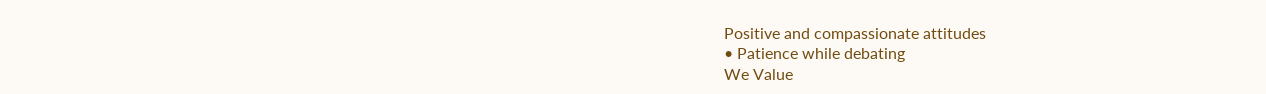Positive and compassionate attitudes
• Patience while debating
We Value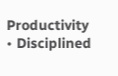Productivity
• Disciplined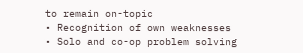to remain on-topic
• Recognition of own weaknesses
• Solo and co-op problem solving